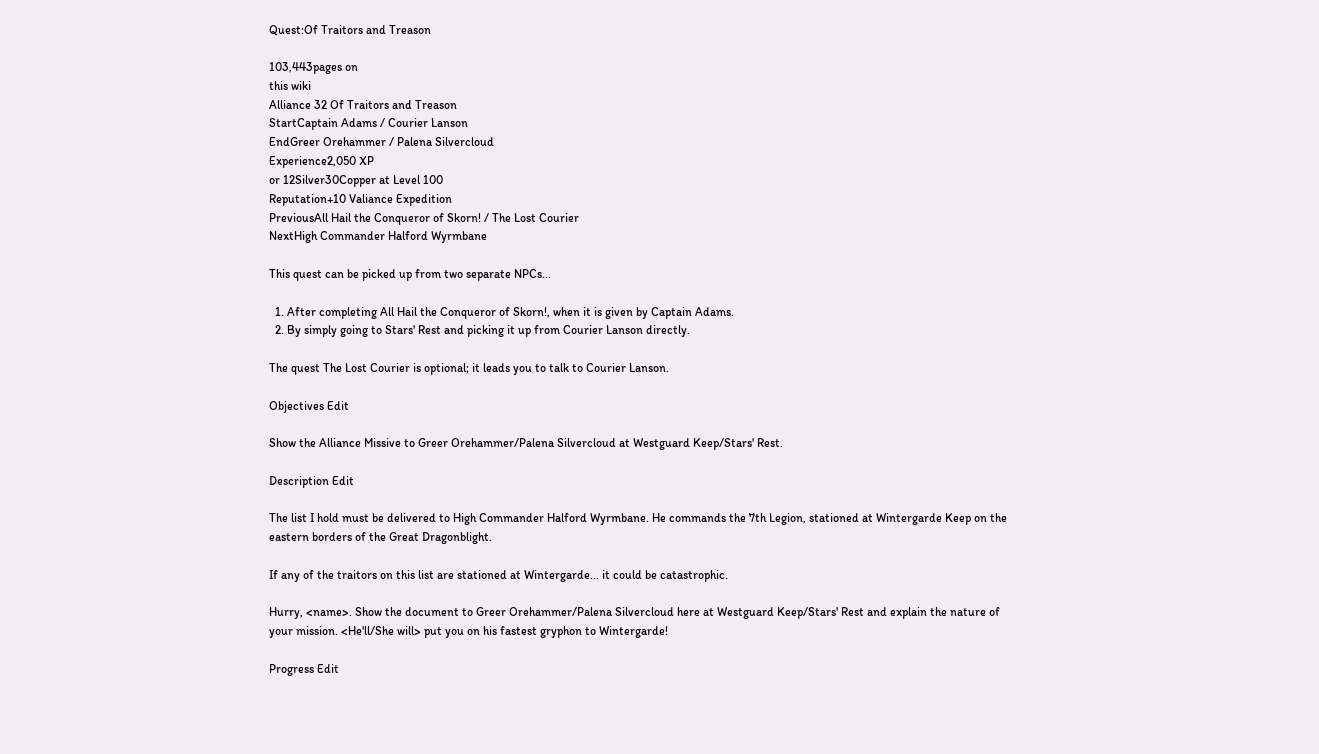Quest:Of Traitors and Treason

103,443pages on
this wiki
Alliance 32 Of Traitors and Treason
StartCaptain Adams / Courier Lanson
EndGreer Orehammer / Palena Silvercloud
Experience2,050 XP
or 12Silver30Copper at Level 100
Reputation+10 Valiance Expedition
PreviousAll Hail the Conqueror of Skorn! / The Lost Courier
NextHigh Commander Halford Wyrmbane

This quest can be picked up from two separate NPCs...

  1. After completing All Hail the Conqueror of Skorn!, when it is given by Captain Adams.
  2. By simply going to Stars' Rest and picking it up from Courier Lanson directly.

The quest The Lost Courier is optional; it leads you to talk to Courier Lanson.

Objectives Edit

Show the Alliance Missive to Greer Orehammer/Palena Silvercloud at Westguard Keep/Stars' Rest.

Description Edit

The list I hold must be delivered to High Commander Halford Wyrmbane. He commands the 7th Legion, stationed at Wintergarde Keep on the eastern borders of the Great Dragonblight.

If any of the traitors on this list are stationed at Wintergarde... it could be catastrophic.

Hurry, <name>. Show the document to Greer Orehammer/Palena Silvercloud here at Westguard Keep/Stars' Rest and explain the nature of your mission. <He'll/She will> put you on his fastest gryphon to Wintergarde!

Progress Edit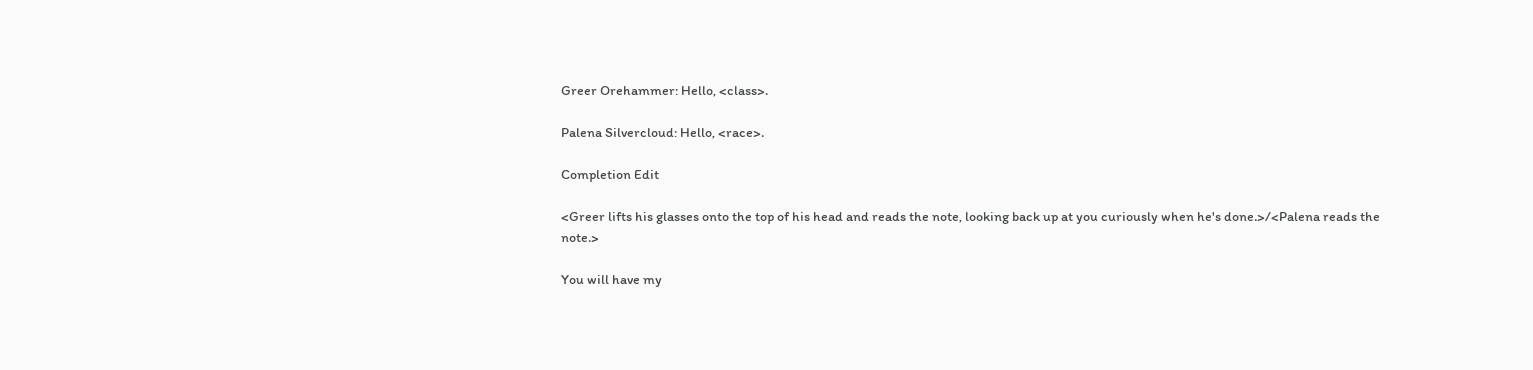Greer Orehammer: Hello, <class>.

Palena Silvercloud: Hello, <race>.

Completion Edit

<Greer lifts his glasses onto the top of his head and reads the note, looking back up at you curiously when he's done.>/<Palena reads the note.>

You will have my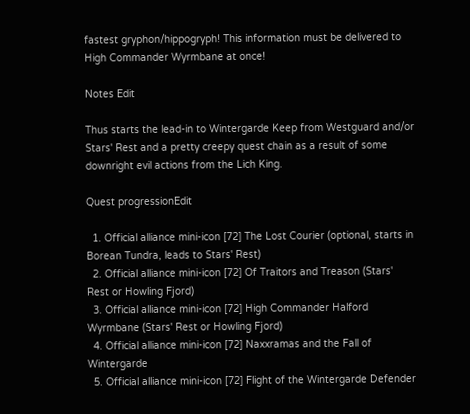fastest gryphon/hippogryph! This information must be delivered to High Commander Wyrmbane at once!

Notes Edit

Thus starts the lead-in to Wintergarde Keep from Westguard and/or Stars' Rest and a pretty creepy quest chain as a result of some downright evil actions from the Lich King.

Quest progressionEdit

  1. Official alliance mini-icon [72] The Lost Courier (optional, starts in Borean Tundra, leads to Stars' Rest)
  2. Official alliance mini-icon [72] Of Traitors and Treason (Stars' Rest or Howling Fjord)
  3. Official alliance mini-icon [72] High Commander Halford Wyrmbane (Stars' Rest or Howling Fjord)
  4. Official alliance mini-icon [72] Naxxramas and the Fall of Wintergarde
  5. Official alliance mini-icon [72] Flight of the Wintergarde Defender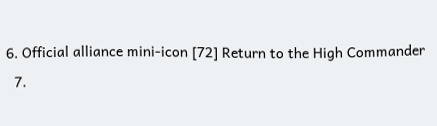6. Official alliance mini-icon [72] Return to the High Commander
  7.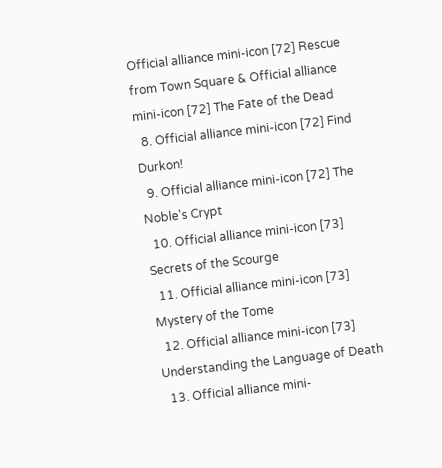Official alliance mini-icon [72] Rescue from Town Square & Official alliance mini-icon [72] The Fate of the Dead
  8. Official alliance mini-icon [72] Find Durkon!
  9. Official alliance mini-icon [72] The Noble's Crypt
  10. Official alliance mini-icon [73] Secrets of the Scourge
  11. Official alliance mini-icon [73] Mystery of the Tome
  12. Official alliance mini-icon [73] Understanding the Language of Death
  13. Official alliance mini-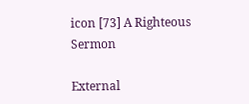icon [73] A Righteous Sermon

External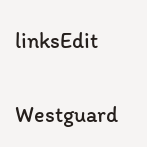linksEdit

Westguard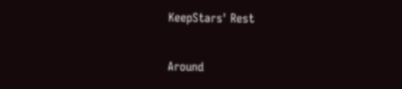KeepStars' Rest

Around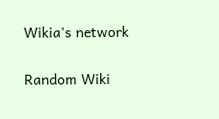Wikia's network

Random Wiki